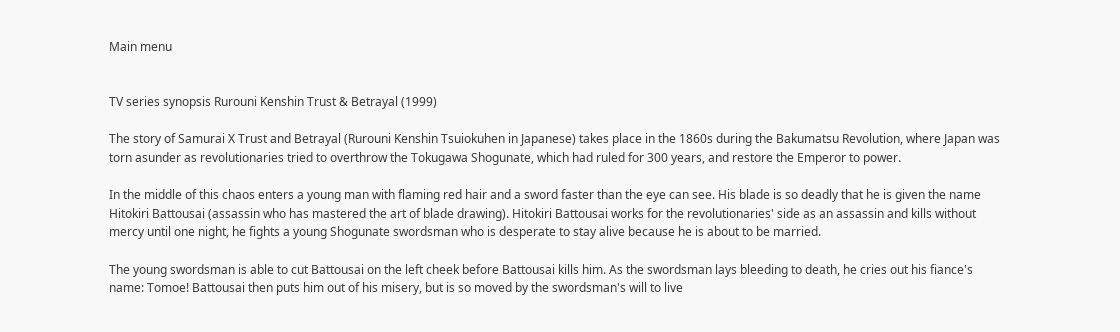Main menu


TV series synopsis Rurouni Kenshin Trust & Betrayal (1999)

The story of Samurai X Trust and Betrayal (Rurouni Kenshin Tsuiokuhen in Japanese) takes place in the 1860s during the Bakumatsu Revolution, where Japan was torn asunder as revolutionaries tried to overthrow the Tokugawa Shogunate, which had ruled for 300 years, and restore the Emperor to power.

In the middle of this chaos enters a young man with flaming red hair and a sword faster than the eye can see. His blade is so deadly that he is given the name Hitokiri Battousai (assassin who has mastered the art of blade drawing). Hitokiri Battousai works for the revolutionaries' side as an assassin and kills without mercy until one night, he fights a young Shogunate swordsman who is desperate to stay alive because he is about to be married.

The young swordsman is able to cut Battousai on the left cheek before Battousai kills him. As the swordsman lays bleeding to death, he cries out his fiance's name: Tomoe! Battousai then puts him out of his misery, but is so moved by the swordsman's will to live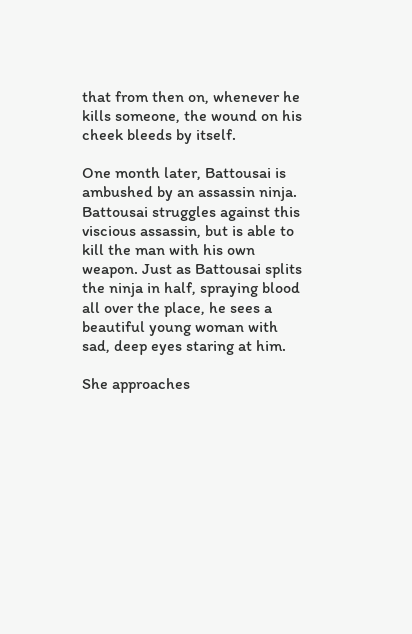that from then on, whenever he kills someone, the wound on his cheek bleeds by itself.

One month later, Battousai is ambushed by an assassin ninja. Battousai struggles against this viscious assassin, but is able to kill the man with his own weapon. Just as Battousai splits the ninja in half, spraying blood all over the place, he sees a beautiful young woman with sad, deep eyes staring at him.

She approaches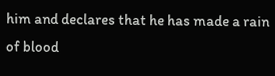him and declares that he has made a rain of blood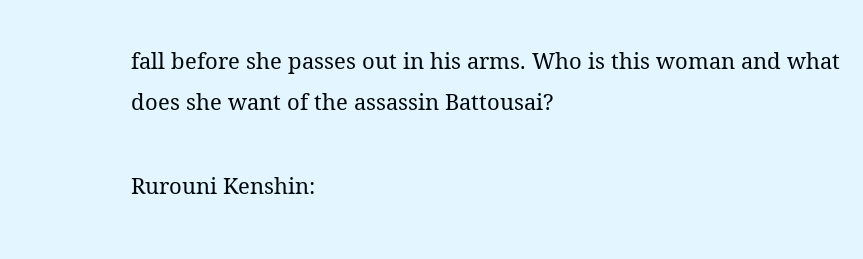fall before she passes out in his arms. Who is this woman and what does she want of the assassin Battousai?

Rurouni Kenshin: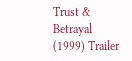Trust & Betrayal (1999) Trailer